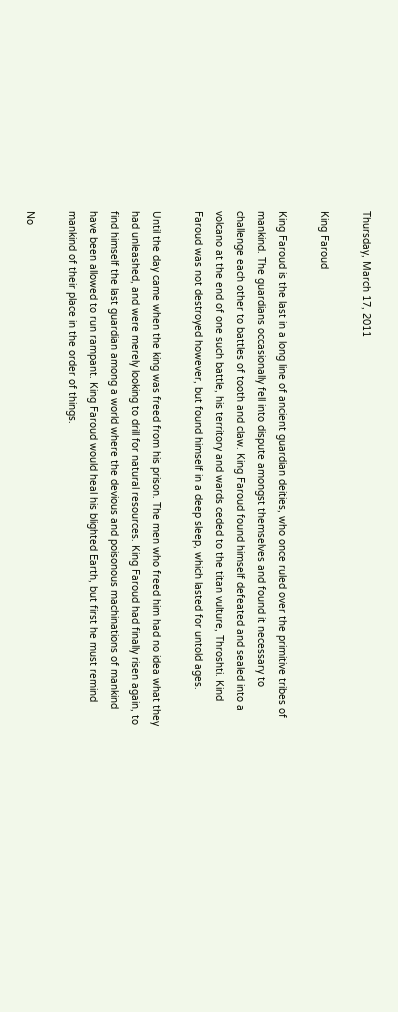Thursday, March 17, 2011

King Faroud

King Faroud is the last in a long line of ancient guardian deities, who once ruled over the primitive tribes of mankind. The guardians occasionally fell into dispute amongst themselves and found it necessary to challenge each other to battles of tooth and claw. King Faroud found himself defeated and sealed into a volcano at the end of one such battle, his territory and wards ceded to the titan vulture, Throshti. Kind Faroud was not destroyed however, but found himself in a deep sleep, which lasted for untold ages.

Until the day came when the king was freed from his prison. The men who freed him had no idea what they had unleashed, and were merely looking to drill for natural resources. King Faroud had finally risen again, to find himself the last guardian among a world where the devious and poisonous machinations of mankind have been allowed to run rampant. King Faroud would heal his blighted Earth, but first he must remind mankind of their place in the order of things.

No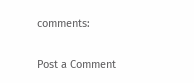comments:

Post a Comment